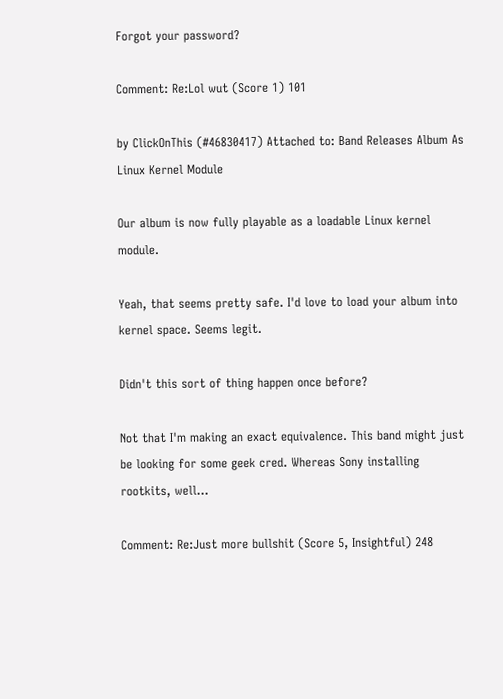Forgot your password?

Comment: Re:Lol wut (Score 1) 101

by ClickOnThis (#46830417) Attached to: Band Releases Album As Linux Kernel Module

Our album is now fully playable as a loadable Linux kernel module.

Yeah, that seems pretty safe. I'd love to load your album into kernel space. Seems legit.

Didn't this sort of thing happen once before?

Not that I'm making an exact equivalence. This band might just be looking for some geek cred. Whereas Sony installing rootkits, well...

Comment: Re:Just more bullshit (Score 5, Insightful) 248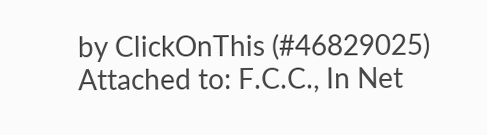by ClickOnThis (#46829025) Attached to: F.C.C., In Net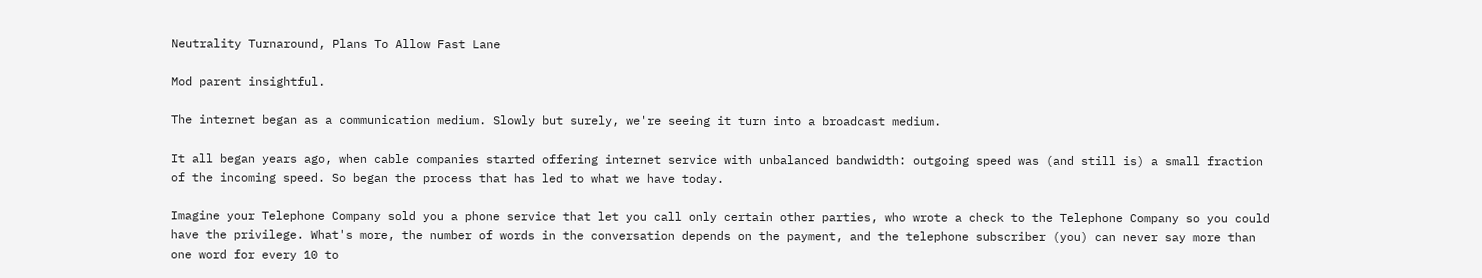Neutrality Turnaround, Plans To Allow Fast Lane

Mod parent insightful.

The internet began as a communication medium. Slowly but surely, we're seeing it turn into a broadcast medium.

It all began years ago, when cable companies started offering internet service with unbalanced bandwidth: outgoing speed was (and still is) a small fraction of the incoming speed. So began the process that has led to what we have today.

Imagine your Telephone Company sold you a phone service that let you call only certain other parties, who wrote a check to the Telephone Company so you could have the privilege. What's more, the number of words in the conversation depends on the payment, and the telephone subscriber (you) can never say more than one word for every 10 to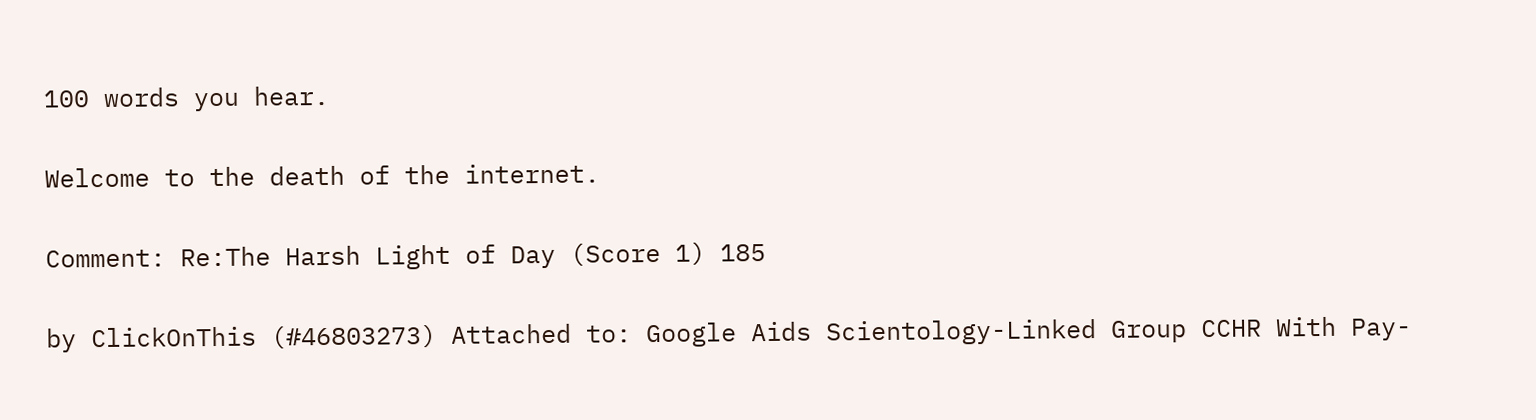100 words you hear.

Welcome to the death of the internet.

Comment: Re:The Harsh Light of Day (Score 1) 185

by ClickOnThis (#46803273) Attached to: Google Aids Scientology-Linked Group CCHR With Pay-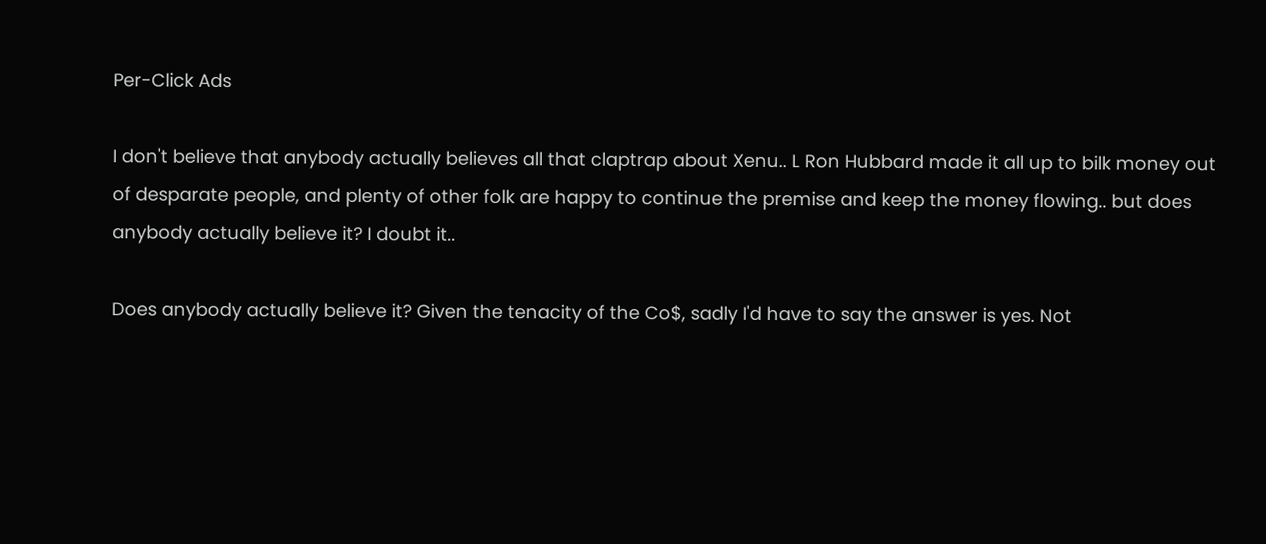Per-Click Ads

I don't believe that anybody actually believes all that claptrap about Xenu.. L Ron Hubbard made it all up to bilk money out of desparate people, and plenty of other folk are happy to continue the premise and keep the money flowing.. but does anybody actually believe it? I doubt it..

Does anybody actually believe it? Given the tenacity of the Co$, sadly I'd have to say the answer is yes. Not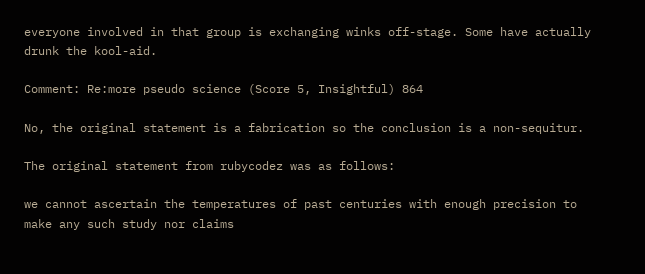everyone involved in that group is exchanging winks off-stage. Some have actually drunk the kool-aid.

Comment: Re:more pseudo science (Score 5, Insightful) 864

No, the original statement is a fabrication so the conclusion is a non-sequitur.

The original statement from rubycodez was as follows:

we cannot ascertain the temperatures of past centuries with enough precision to make any such study nor claims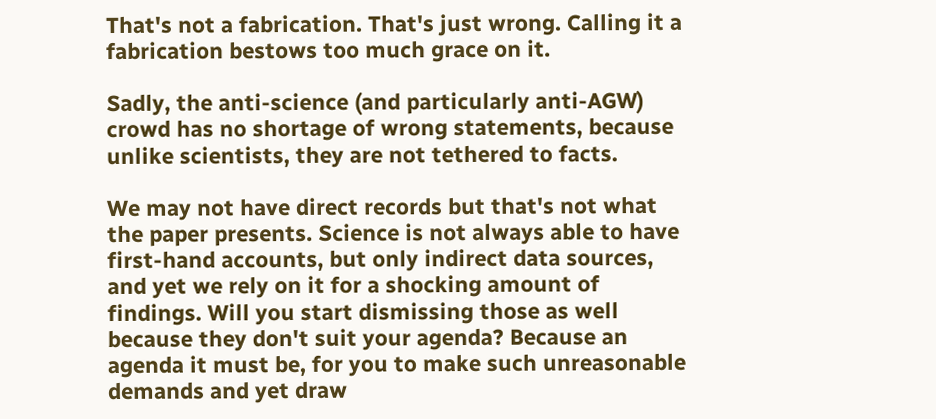That's not a fabrication. That's just wrong. Calling it a fabrication bestows too much grace on it.

Sadly, the anti-science (and particularly anti-AGW) crowd has no shortage of wrong statements, because unlike scientists, they are not tethered to facts.

We may not have direct records but that's not what the paper presents. Science is not always able to have first-hand accounts, but only indirect data sources, and yet we rely on it for a shocking amount of findings. Will you start dismissing those as well because they don't suit your agenda? Because an agenda it must be, for you to make such unreasonable demands and yet draw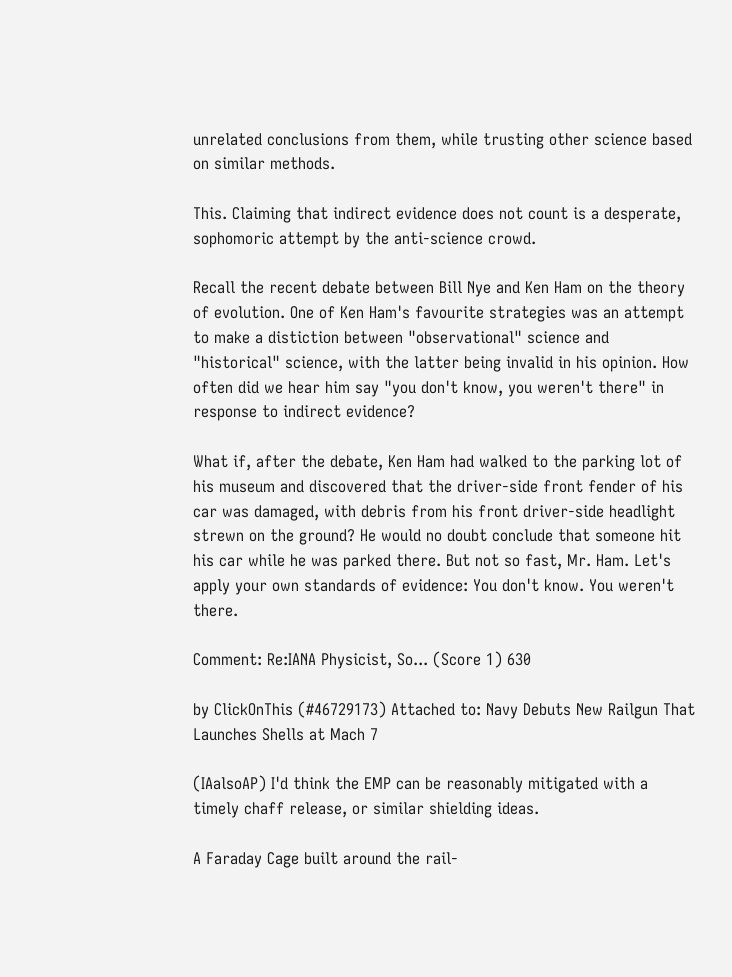unrelated conclusions from them, while trusting other science based on similar methods.

This. Claiming that indirect evidence does not count is a desperate, sophomoric attempt by the anti-science crowd.

Recall the recent debate between Bill Nye and Ken Ham on the theory of evolution. One of Ken Ham's favourite strategies was an attempt to make a distiction between "observational" science and "historical" science, with the latter being invalid in his opinion. How often did we hear him say "you don't know, you weren't there" in response to indirect evidence?

What if, after the debate, Ken Ham had walked to the parking lot of his museum and discovered that the driver-side front fender of his car was damaged, with debris from his front driver-side headlight strewn on the ground? He would no doubt conclude that someone hit his car while he was parked there. But not so fast, Mr. Ham. Let's apply your own standards of evidence: You don't know. You weren't there.

Comment: Re:IANA Physicist, So... (Score 1) 630

by ClickOnThis (#46729173) Attached to: Navy Debuts New Railgun That Launches Shells at Mach 7

(IAalsoAP) I'd think the EMP can be reasonably mitigated with a timely chaff release, or similar shielding ideas.

A Faraday Cage built around the rail-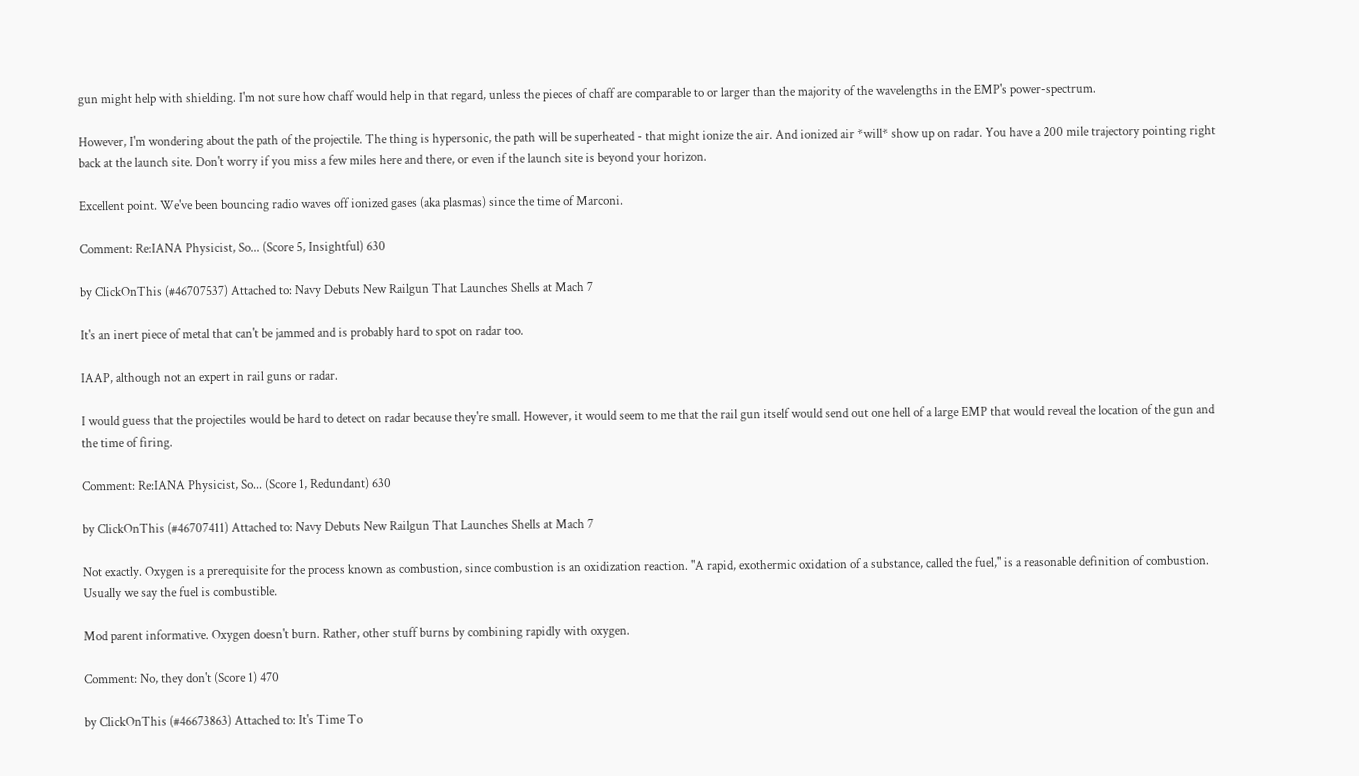gun might help with shielding. I'm not sure how chaff would help in that regard, unless the pieces of chaff are comparable to or larger than the majority of the wavelengths in the EMP's power-spectrum.

However, I'm wondering about the path of the projectile. The thing is hypersonic, the path will be superheated - that might ionize the air. And ionized air *will* show up on radar. You have a 200 mile trajectory pointing right back at the launch site. Don't worry if you miss a few miles here and there, or even if the launch site is beyond your horizon.

Excellent point. We've been bouncing radio waves off ionized gases (aka plasmas) since the time of Marconi.

Comment: Re:IANA Physicist, So... (Score 5, Insightful) 630

by ClickOnThis (#46707537) Attached to: Navy Debuts New Railgun That Launches Shells at Mach 7

It's an inert piece of metal that can't be jammed and is probably hard to spot on radar too.

IAAP, although not an expert in rail guns or radar.

I would guess that the projectiles would be hard to detect on radar because they're small. However, it would seem to me that the rail gun itself would send out one hell of a large EMP that would reveal the location of the gun and the time of firing.

Comment: Re:IANA Physicist, So... (Score 1, Redundant) 630

by ClickOnThis (#46707411) Attached to: Navy Debuts New Railgun That Launches Shells at Mach 7

Not exactly. Oxygen is a prerequisite for the process known as combustion, since combustion is an oxidization reaction. "A rapid, exothermic oxidation of a substance, called the fuel," is a reasonable definition of combustion. Usually we say the fuel is combustible.

Mod parent informative. Oxygen doesn't burn. Rather, other stuff burns by combining rapidly with oxygen.

Comment: No, they don't (Score 1) 470

by ClickOnThis (#46673863) Attached to: It's Time To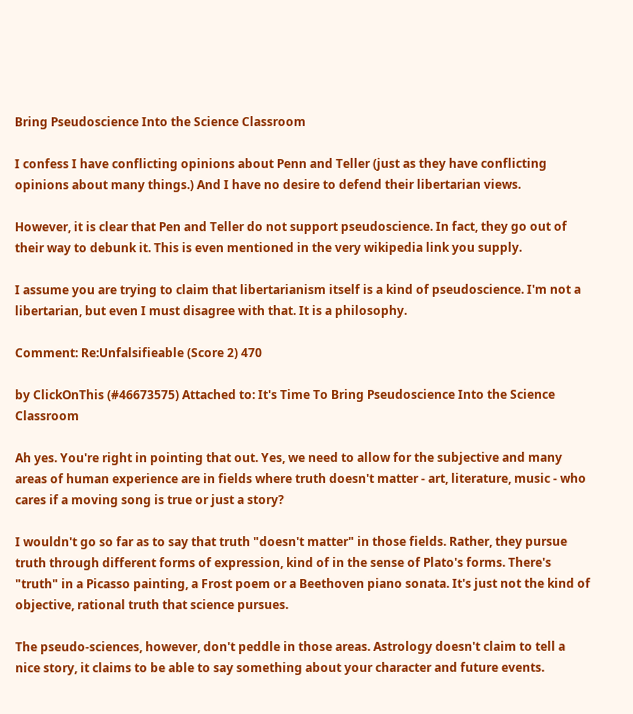Bring Pseudoscience Into the Science Classroom

I confess I have conflicting opinions about Penn and Teller (just as they have conflicting opinions about many things.) And I have no desire to defend their libertarian views.

However, it is clear that Pen and Teller do not support pseudoscience. In fact, they go out of their way to debunk it. This is even mentioned in the very wikipedia link you supply.

I assume you are trying to claim that libertarianism itself is a kind of pseudoscience. I'm not a libertarian, but even I must disagree with that. It is a philosophy.

Comment: Re:Unfalsifieable (Score 2) 470

by ClickOnThis (#46673575) Attached to: It's Time To Bring Pseudoscience Into the Science Classroom

Ah yes. You're right in pointing that out. Yes, we need to allow for the subjective and many areas of human experience are in fields where truth doesn't matter - art, literature, music - who cares if a moving song is true or just a story?

I wouldn't go so far as to say that truth "doesn't matter" in those fields. Rather, they pursue truth through different forms of expression, kind of in the sense of Plato's forms. There's "truth" in a Picasso painting, a Frost poem or a Beethoven piano sonata. It's just not the kind of objective, rational truth that science pursues.

The pseudo-sciences, however, don't peddle in those areas. Astrology doesn't claim to tell a nice story, it claims to be able to say something about your character and future events.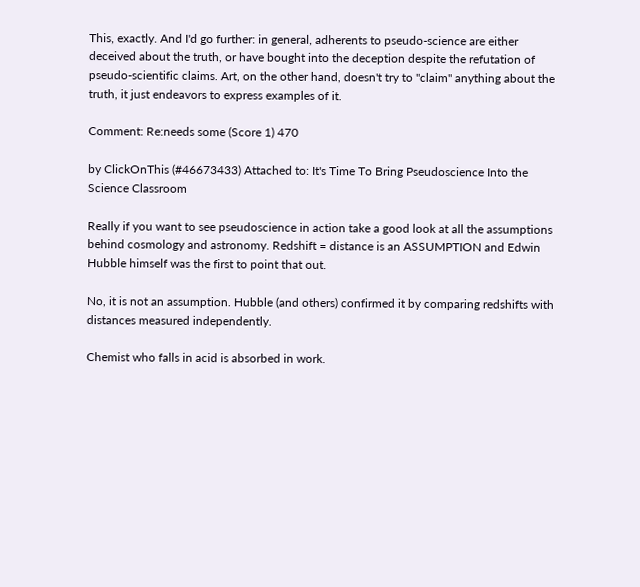This, exactly. And I'd go further: in general, adherents to pseudo-science are either deceived about the truth, or have bought into the deception despite the refutation of pseudo-scientific claims. Art, on the other hand, doesn't try to "claim" anything about the truth, it just endeavors to express examples of it.

Comment: Re:needs some (Score 1) 470

by ClickOnThis (#46673433) Attached to: It's Time To Bring Pseudoscience Into the Science Classroom

Really if you want to see pseudoscience in action take a good look at all the assumptions behind cosmology and astronomy. Redshift = distance is an ASSUMPTION and Edwin Hubble himself was the first to point that out.

No, it is not an assumption. Hubble (and others) confirmed it by comparing redshifts with distances measured independently.

Chemist who falls in acid is absorbed in work.